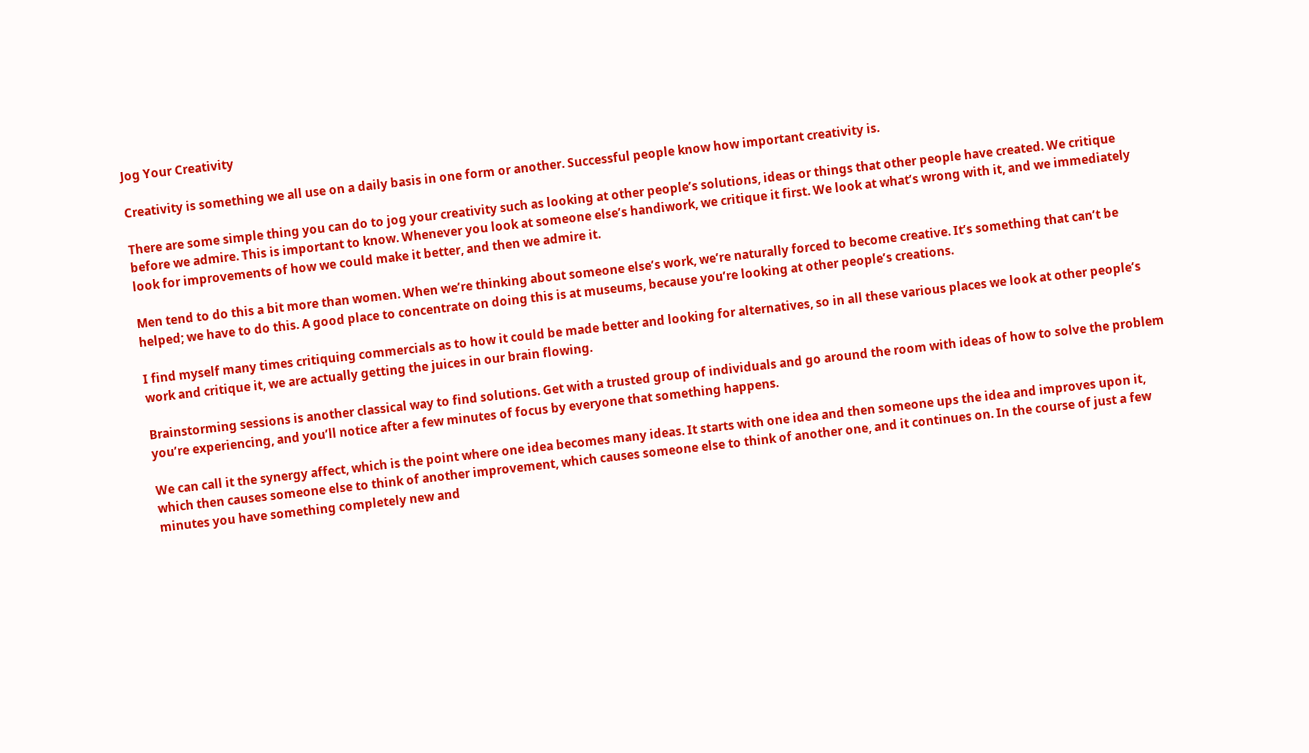Jog Your Creativity

Creativity is something we all use on a daily basis in one form or another. Successful people know how important creativity is.

There are some simple thing you can do to jog your creativity such as looking at other people’s solutions, ideas or things that other people have created. We critique before we admire. This is important to know. Whenever you look at someone else’s handiwork, we critique it first. We look at what’s wrong with it, and we immediately look for improvements of how we could make it better, and then we admire it.

Men tend to do this a bit more than women. When we’re thinking about someone else’s work, we’re naturally forced to become creative. It’s something that can’t be helped; we have to do this. A good place to concentrate on doing this is at museums, because you’re looking at other people’s creations.

I find myself many times critiquing commercials as to how it could be made better and looking for alternatives, so in all these various places we look at other people’s work and critique it, we are actually getting the juices in our brain flowing.

Brainstorming sessions is another classical way to find solutions. Get with a trusted group of individuals and go around the room with ideas of how to solve the problem you’re experiencing, and you’ll notice after a few minutes of focus by everyone that something happens.

We can call it the synergy affect, which is the point where one idea becomes many ideas. It starts with one idea and then someone ups the idea and improves upon it, which then causes someone else to think of another improvement, which causes someone else to think of another one, and it continues on. In the course of just a few minutes you have something completely new and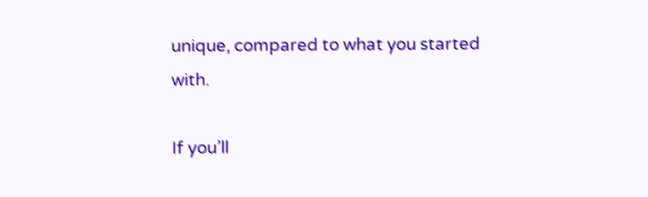unique, compared to what you started with.

If you’ll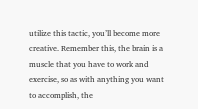utilize this tactic, you’ll become more creative. Remember this, the brain is a muscle that you have to work and exercise, so as with anything you want to accomplish, the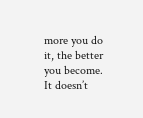more you do it, the better you become. It doesn’t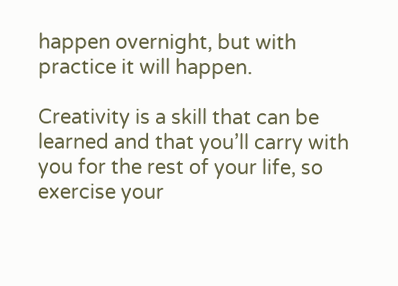happen overnight, but with practice it will happen.

Creativity is a skill that can be learned and that you’ll carry with you for the rest of your life, so exercise your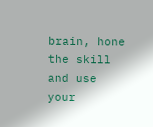brain, hone the skill and use your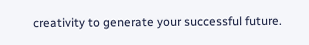creativity to generate your successful future.